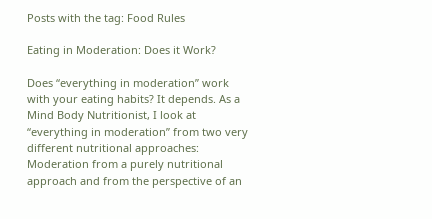Posts with the tag: Food Rules

Eating in Moderation: Does it Work?

Does “everything in moderation” work with your eating habits? It depends. As a Mind Body Nutritionist, I look at “everything in moderation” from two very different nutritional approaches: Moderation from a purely nutritional approach and from the perspective of an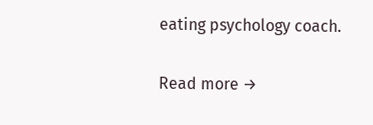eating psychology coach.

Read more →